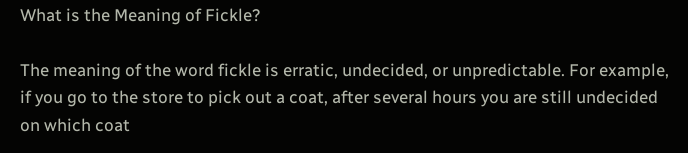What is the Meaning of Fickle?

The meaning of the word fickle is erratic, undecided, or unpredictable. For example, if you go to the store to pick out a coat, after several hours you are still undecided on which coat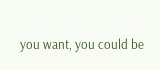you want, you could be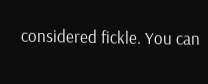considered fickle. You can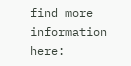find more information here: